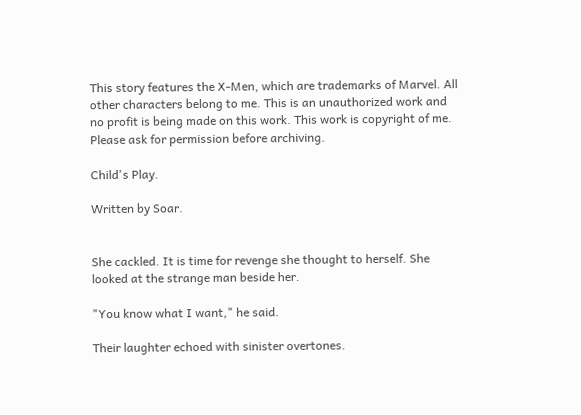This story features the X-Men, which are trademarks of Marvel. All other characters belong to me. This is an unauthorized work and no profit is being made on this work. This work is copyright of me. Please ask for permission before archiving.

Child's Play.

Written by Soar.


She cackled. It is time for revenge she thought to herself. She looked at the strange man beside her.

"You know what I want," he said.

Their laughter echoed with sinister overtones.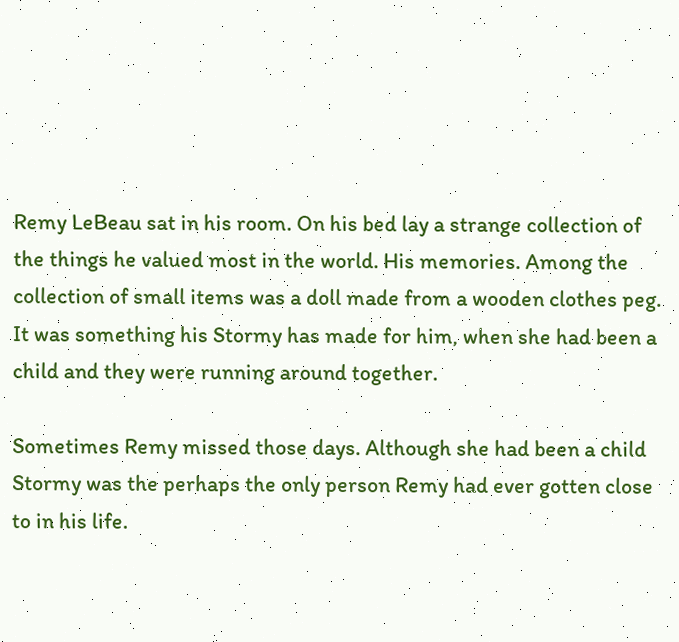Remy LeBeau sat in his room. On his bed lay a strange collection of the things he valued most in the world. His memories. Among the collection of small items was a doll made from a wooden clothes peg. It was something his Stormy has made for him, when she had been a child and they were running around together.

Sometimes Remy missed those days. Although she had been a child Stormy was the perhaps the only person Remy had ever gotten close to in his life.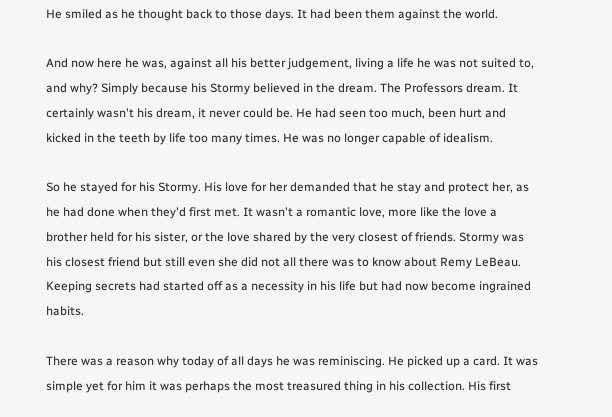He smiled as he thought back to those days. It had been them against the world.

And now here he was, against all his better judgement, living a life he was not suited to, and why? Simply because his Stormy believed in the dream. The Professors dream. It certainly wasn't his dream, it never could be. He had seen too much, been hurt and kicked in the teeth by life too many times. He was no longer capable of idealism.

So he stayed for his Stormy. His love for her demanded that he stay and protect her, as he had done when they'd first met. It wasn't a romantic love, more like the love a brother held for his sister, or the love shared by the very closest of friends. Stormy was his closest friend but still even she did not all there was to know about Remy LeBeau. Keeping secrets had started off as a necessity in his life but had now become ingrained habits.

There was a reason why today of all days he was reminiscing. He picked up a card. It was simple yet for him it was perhaps the most treasured thing in his collection. His first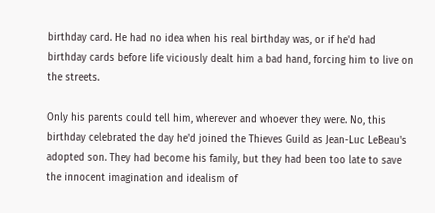birthday card. He had no idea when his real birthday was, or if he'd had birthday cards before life viciously dealt him a bad hand, forcing him to live on the streets.

Only his parents could tell him, wherever and whoever they were. No, this birthday celebrated the day he'd joined the Thieves Guild as Jean-Luc LeBeau's adopted son. They had become his family, but they had been too late to save the innocent imagination and idealism of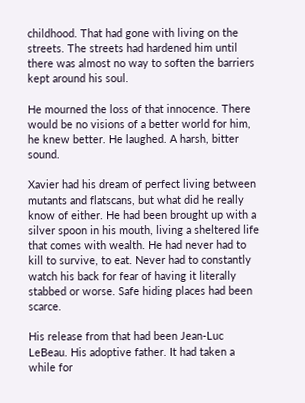childhood. That had gone with living on the streets. The streets had hardened him until there was almost no way to soften the barriers kept around his soul.

He mourned the loss of that innocence. There would be no visions of a better world for him, he knew better. He laughed. A harsh, bitter sound.

Xavier had his dream of perfect living between mutants and flatscans, but what did he really know of either. He had been brought up with a silver spoon in his mouth, living a sheltered life that comes with wealth. He had never had to kill to survive, to eat. Never had to constantly watch his back for fear of having it literally stabbed or worse. Safe hiding places had been scarce.

His release from that had been Jean-Luc LeBeau. His adoptive father. It had taken a while for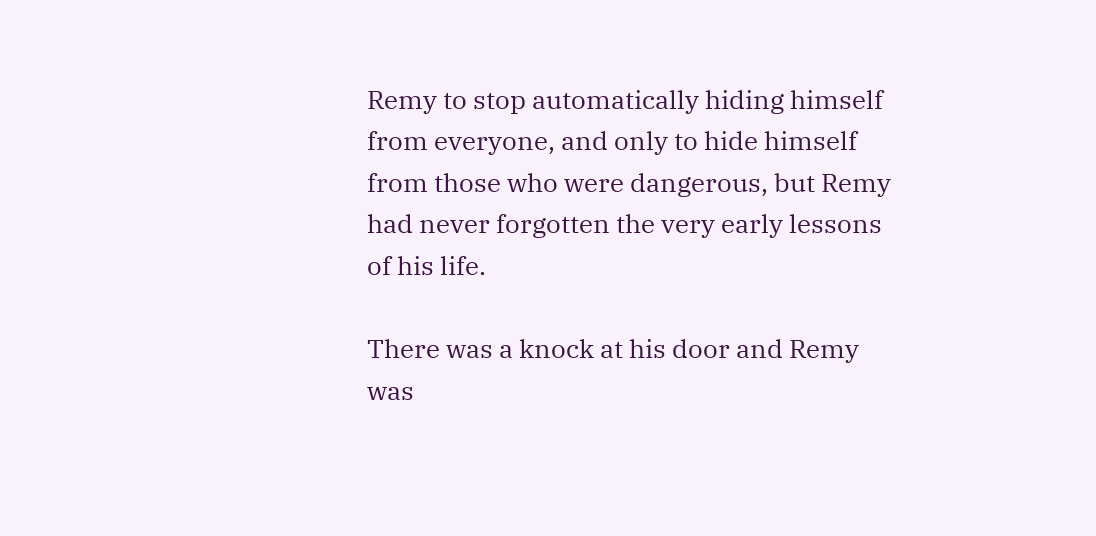Remy to stop automatically hiding himself from everyone, and only to hide himself from those who were dangerous, but Remy had never forgotten the very early lessons of his life.

There was a knock at his door and Remy was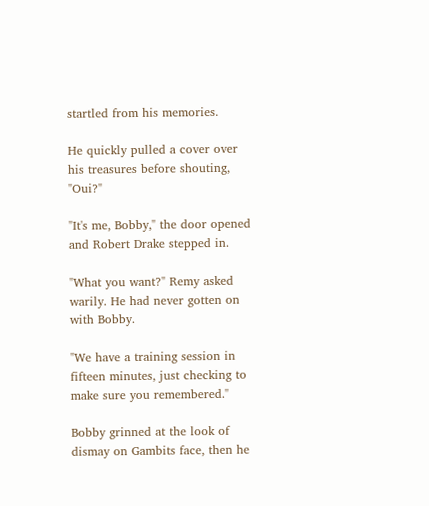startled from his memories.

He quickly pulled a cover over his treasures before shouting, "Oui?"

"It's me, Bobby," the door opened and Robert Drake stepped in.

"What you want?" Remy asked warily. He had never gotten on with Bobby.

"We have a training session in fifteen minutes, just checking to make sure you remembered."

Bobby grinned at the look of dismay on Gambits face, then he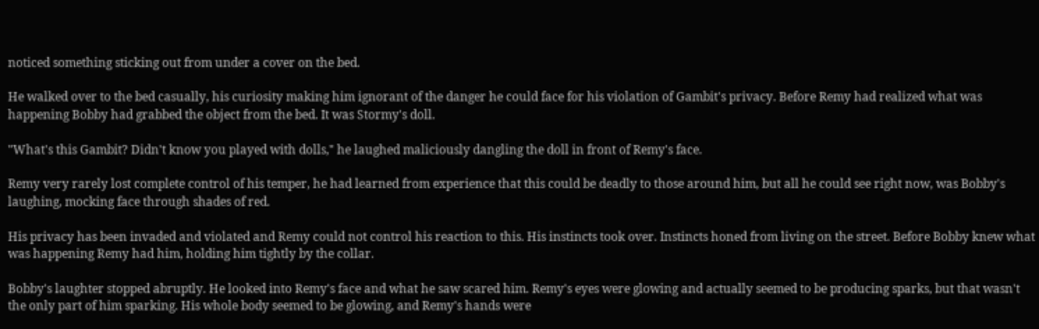noticed something sticking out from under a cover on the bed.

He walked over to the bed casually, his curiosity making him ignorant of the danger he could face for his violation of Gambit's privacy. Before Remy had realized what was happening Bobby had grabbed the object from the bed. It was Stormy's doll.

"What's this Gambit? Didn't know you played with dolls," he laughed maliciously dangling the doll in front of Remy's face.

Remy very rarely lost complete control of his temper, he had learned from experience that this could be deadly to those around him, but all he could see right now, was Bobby's laughing, mocking face through shades of red.

His privacy has been invaded and violated and Remy could not control his reaction to this. His instincts took over. Instincts honed from living on the street. Before Bobby knew what was happening Remy had him, holding him tightly by the collar.

Bobby's laughter stopped abruptly. He looked into Remy's face and what he saw scared him. Remy's eyes were glowing and actually seemed to be producing sparks, but that wasn't the only part of him sparking. His whole body seemed to be glowing, and Remy's hands were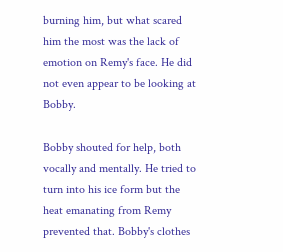burning him, but what scared him the most was the lack of emotion on Remy's face. He did not even appear to be looking at Bobby.

Bobby shouted for help, both vocally and mentally. He tried to turn into his ice form but the heat emanating from Remy prevented that. Bobby's clothes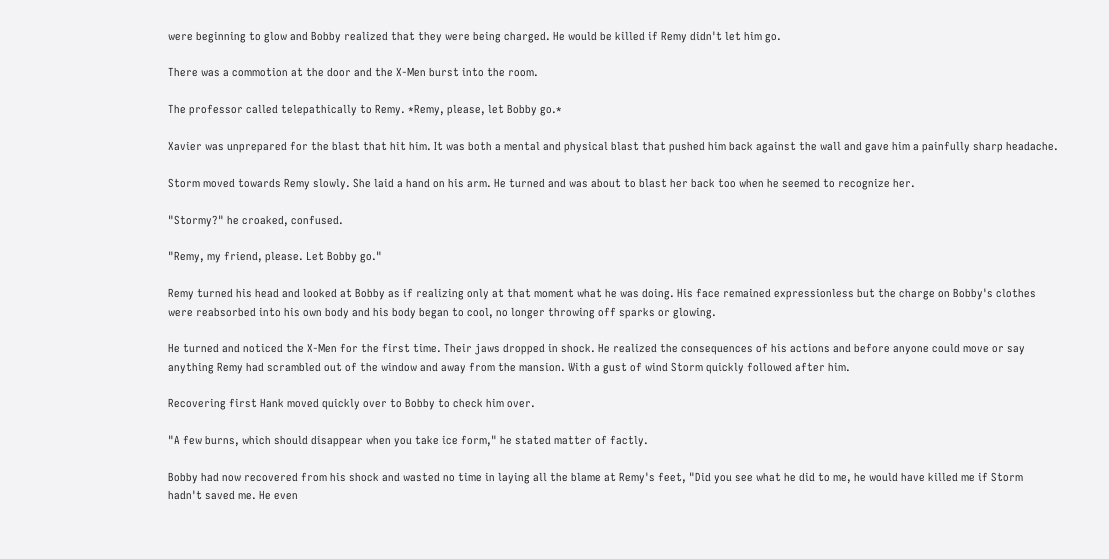were beginning to glow and Bobby realized that they were being charged. He would be killed if Remy didn't let him go.

There was a commotion at the door and the X-Men burst into the room.

The professor called telepathically to Remy. *Remy, please, let Bobby go.*

Xavier was unprepared for the blast that hit him. It was both a mental and physical blast that pushed him back against the wall and gave him a painfully sharp headache.

Storm moved towards Remy slowly. She laid a hand on his arm. He turned and was about to blast her back too when he seemed to recognize her.

"Stormy?" he croaked, confused.

"Remy, my friend, please. Let Bobby go."

Remy turned his head and looked at Bobby as if realizing only at that moment what he was doing. His face remained expressionless but the charge on Bobby's clothes were reabsorbed into his own body and his body began to cool, no longer throwing off sparks or glowing.

He turned and noticed the X-Men for the first time. Their jaws dropped in shock. He realized the consequences of his actions and before anyone could move or say anything Remy had scrambled out of the window and away from the mansion. With a gust of wind Storm quickly followed after him.

Recovering first Hank moved quickly over to Bobby to check him over.

"A few burns, which should disappear when you take ice form," he stated matter of factly.

Bobby had now recovered from his shock and wasted no time in laying all the blame at Remy's feet, "Did you see what he did to me, he would have killed me if Storm hadn't saved me. He even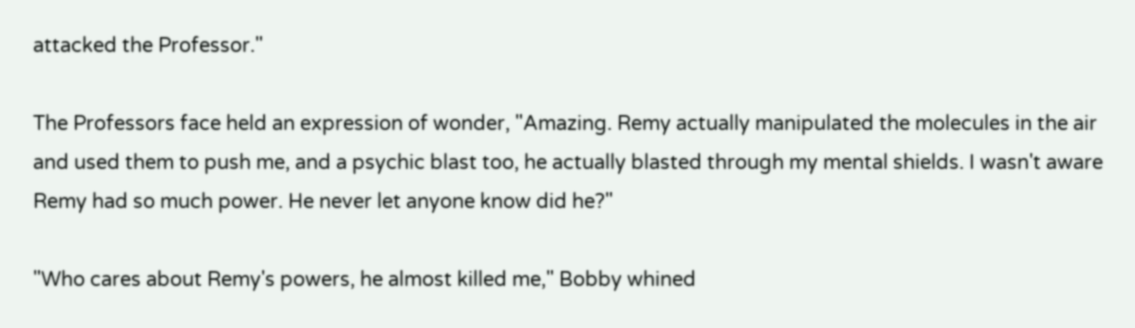attacked the Professor."

The Professors face held an expression of wonder, "Amazing. Remy actually manipulated the molecules in the air and used them to push me, and a psychic blast too, he actually blasted through my mental shields. I wasn't aware Remy had so much power. He never let anyone know did he?"

"Who cares about Remy's powers, he almost killed me," Bobby whined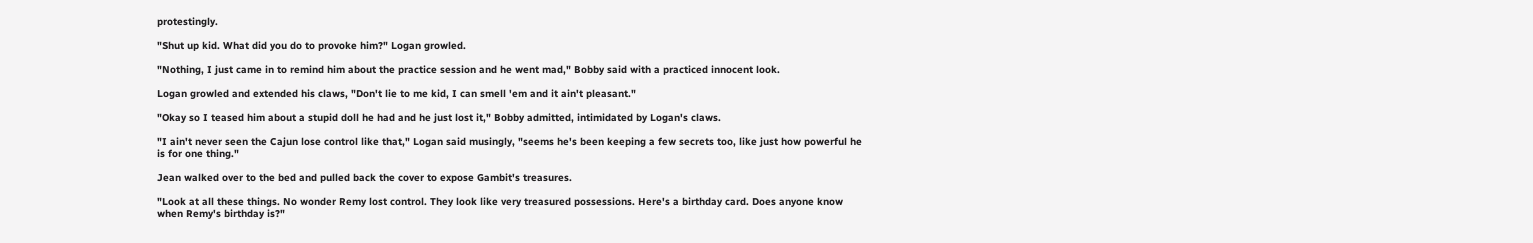protestingly.

"Shut up kid. What did you do to provoke him?" Logan growled.

"Nothing, I just came in to remind him about the practice session and he went mad," Bobby said with a practiced innocent look.

Logan growled and extended his claws, "Don't lie to me kid, I can smell 'em and it ain't pleasant."

"Okay so I teased him about a stupid doll he had and he just lost it," Bobby admitted, intimidated by Logan's claws.

"I ain't never seen the Cajun lose control like that," Logan said musingly, "seems he's been keeping a few secrets too, like just how powerful he is for one thing."

Jean walked over to the bed and pulled back the cover to expose Gambit's treasures.

"Look at all these things. No wonder Remy lost control. They look like very treasured possessions. Here's a birthday card. Does anyone know when Remy's birthday is?"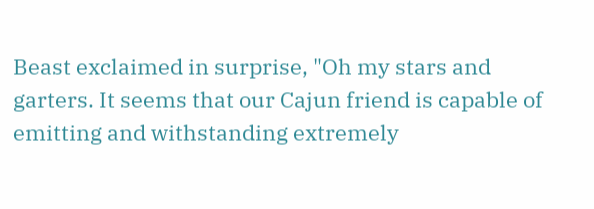Beast exclaimed in surprise, "Oh my stars and garters. It seems that our Cajun friend is capable of emitting and withstanding extremely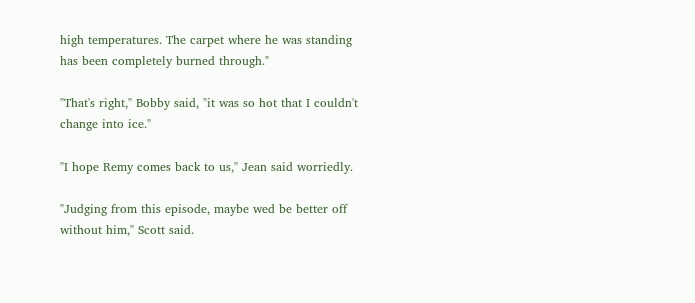high temperatures. The carpet where he was standing has been completely burned through."

"That's right," Bobby said, "it was so hot that I couldn't change into ice."

"I hope Remy comes back to us," Jean said worriedly.

"Judging from this episode, maybe wed be better off without him," Scott said.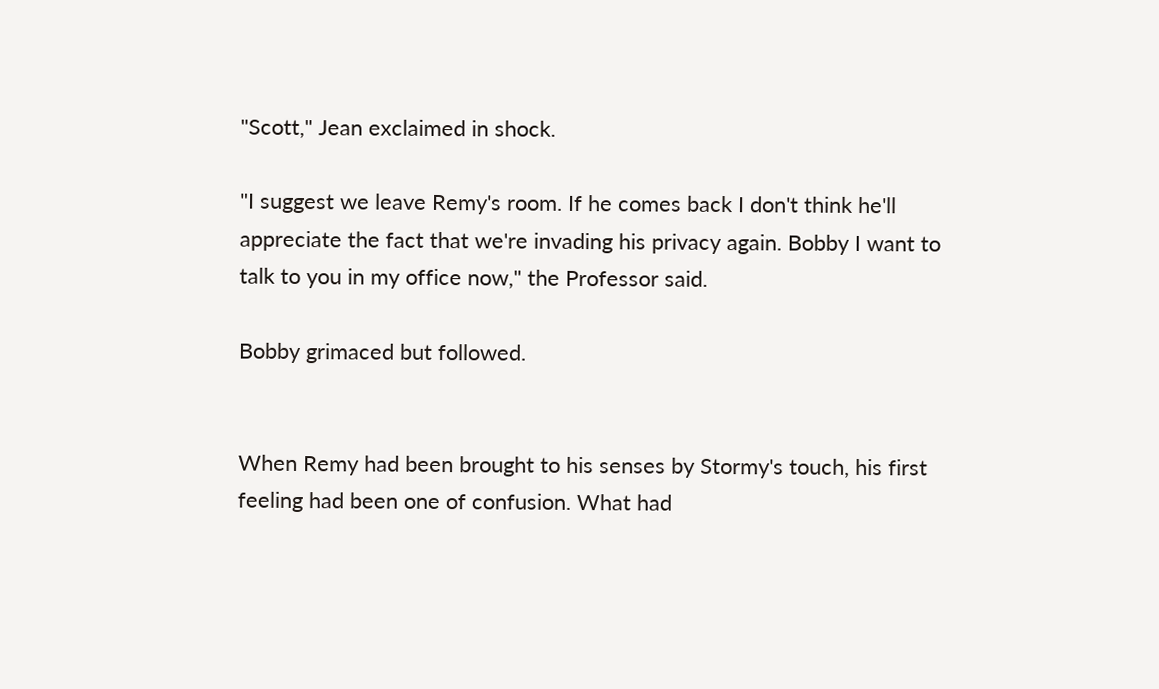"Scott," Jean exclaimed in shock.

"I suggest we leave Remy's room. If he comes back I don't think he'll appreciate the fact that we're invading his privacy again. Bobby I want to talk to you in my office now," the Professor said.

Bobby grimaced but followed.


When Remy had been brought to his senses by Stormy's touch, his first feeling had been one of confusion. What had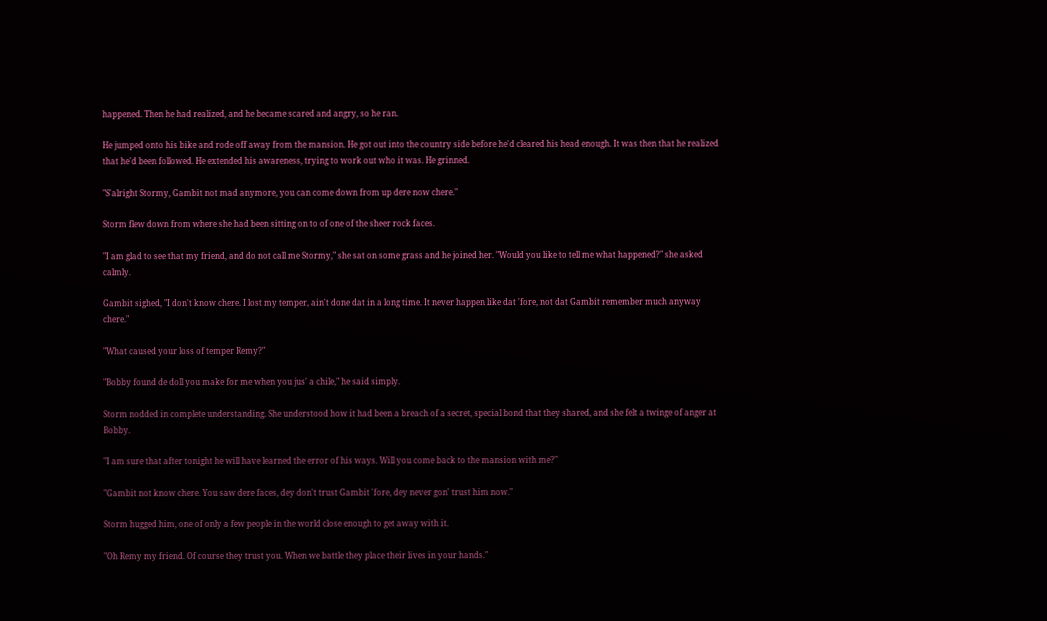happened. Then he had realized, and he became scared and angry, so he ran.

He jumped onto his bike and rode off away from the mansion. He got out into the country side before he'd cleared his head enough. It was then that he realized that he'd been followed. He extended his awareness, trying to work out who it was. He grinned.

"S'alright Stormy, Gambit not mad anymore, you can come down from up dere now chere."

Storm flew down from where she had been sitting on to of one of the sheer rock faces.

"I am glad to see that my friend, and do not call me Stormy," she sat on some grass and he joined her. "Would you like to tell me what happened?" she asked calmly.

Gambit sighed, "I don't know chere. I lost my temper, ain't done dat in a long time. It never happen like dat 'fore, not dat Gambit remember much anyway chere."

"What caused your loss of temper Remy?"

"Bobby found de doll you make for me when you jus' a chile," he said simply.

Storm nodded in complete understanding. She understood how it had been a breach of a secret, special bond that they shared, and she felt a twinge of anger at Bobby.

"I am sure that after tonight he will have learned the error of his ways. Will you come back to the mansion with me?"

"Gambit not know chere. You saw dere faces, dey don't trust Gambit 'fore, dey never gon' trust him now."

Storm hugged him, one of only a few people in the world close enough to get away with it.

"Oh Remy my friend. Of course they trust you. When we battle they place their lives in your hands."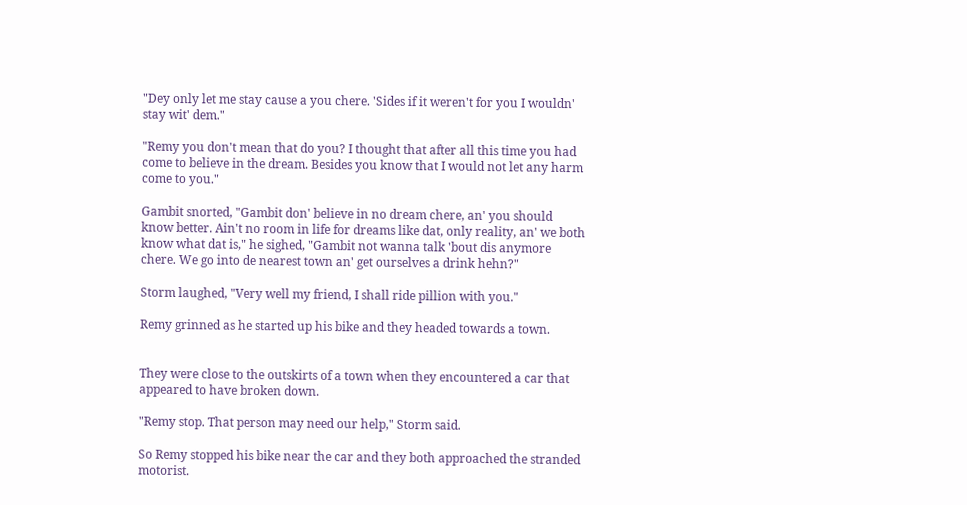"Dey only let me stay cause a you chere. 'Sides if it weren't for you I wouldn' stay wit' dem."

"Remy you don't mean that do you? I thought that after all this time you had come to believe in the dream. Besides you know that I would not let any harm come to you."

Gambit snorted, "Gambit don' believe in no dream chere, an' you should know better. Ain't no room in life for dreams like dat, only reality, an' we both know what dat is," he sighed, "Gambit not wanna talk 'bout dis anymore chere. We go into de nearest town an' get ourselves a drink hehn?"

Storm laughed, "Very well my friend, I shall ride pillion with you."

Remy grinned as he started up his bike and they headed towards a town.


They were close to the outskirts of a town when they encountered a car that appeared to have broken down.

"Remy stop. That person may need our help," Storm said.

So Remy stopped his bike near the car and they both approached the stranded motorist.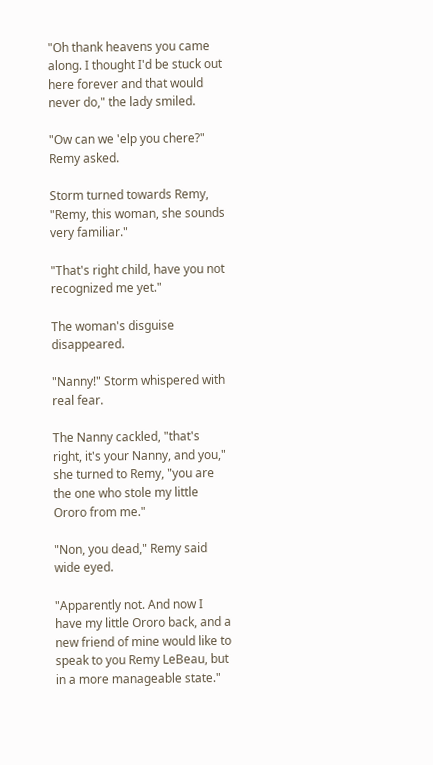"Oh thank heavens you came along. I thought I'd be stuck out here forever and that would never do," the lady smiled.

"Ow can we 'elp you chere?" Remy asked.

Storm turned towards Remy, "Remy, this woman, she sounds very familiar."

"That's right child, have you not recognized me yet."

The woman's disguise disappeared.

"Nanny!" Storm whispered with real fear.

The Nanny cackled, "that's right, it's your Nanny, and you," she turned to Remy, "you are the one who stole my little Ororo from me."

"Non, you dead," Remy said wide eyed.

"Apparently not. And now I have my little Ororo back, and a new friend of mine would like to speak to you Remy LeBeau, but in a more manageable state."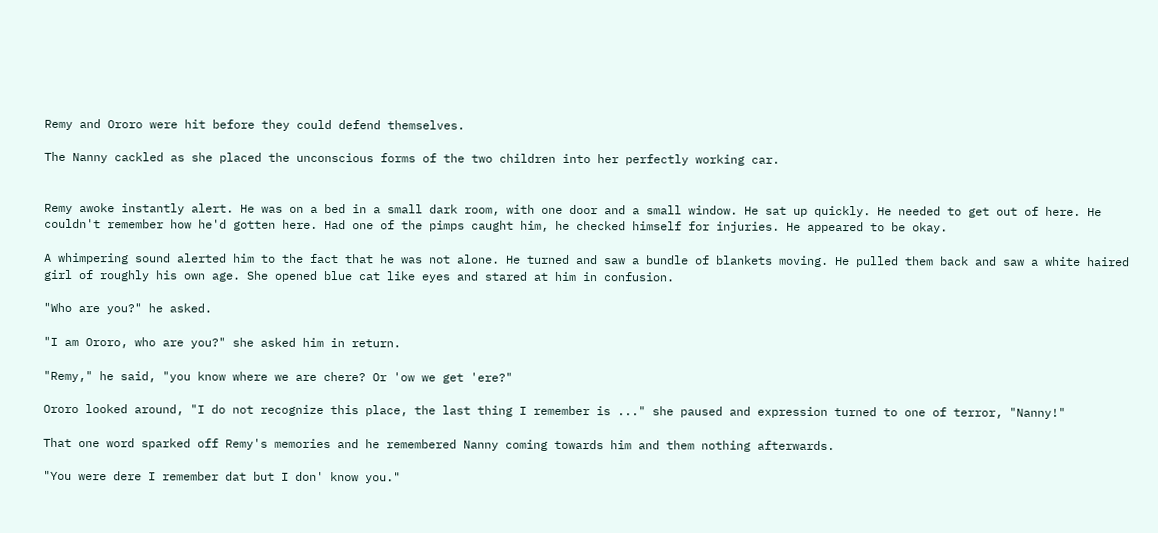Remy and Ororo were hit before they could defend themselves.

The Nanny cackled as she placed the unconscious forms of the two children into her perfectly working car.


Remy awoke instantly alert. He was on a bed in a small dark room, with one door and a small window. He sat up quickly. He needed to get out of here. He couldn't remember how he'd gotten here. Had one of the pimps caught him, he checked himself for injuries. He appeared to be okay.

A whimpering sound alerted him to the fact that he was not alone. He turned and saw a bundle of blankets moving. He pulled them back and saw a white haired girl of roughly his own age. She opened blue cat like eyes and stared at him in confusion.

"Who are you?" he asked.

"I am Ororo, who are you?" she asked him in return.

"Remy," he said, "you know where we are chere? Or 'ow we get 'ere?"

Ororo looked around, "I do not recognize this place, the last thing I remember is ..." she paused and expression turned to one of terror, "Nanny!"

That one word sparked off Remy's memories and he remembered Nanny coming towards him and them nothing afterwards.

"You were dere I remember dat but I don' know you."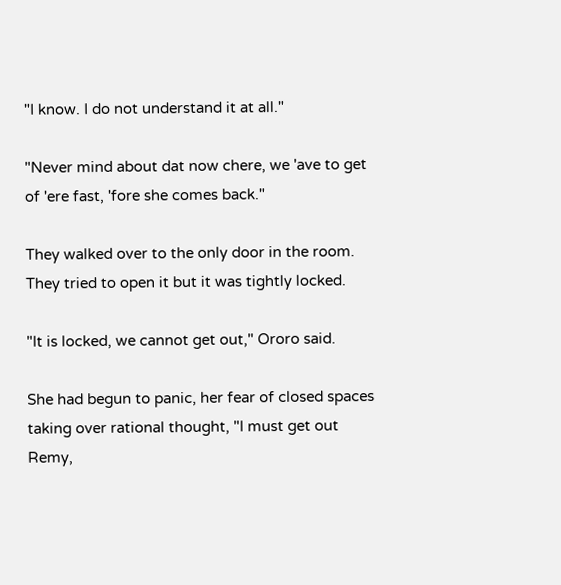"I know. I do not understand it at all."

"Never mind about dat now chere, we 'ave to get of 'ere fast, 'fore she comes back."

They walked over to the only door in the room. They tried to open it but it was tightly locked.

"It is locked, we cannot get out," Ororo said.

She had begun to panic, her fear of closed spaces taking over rational thought, "I must get out Remy,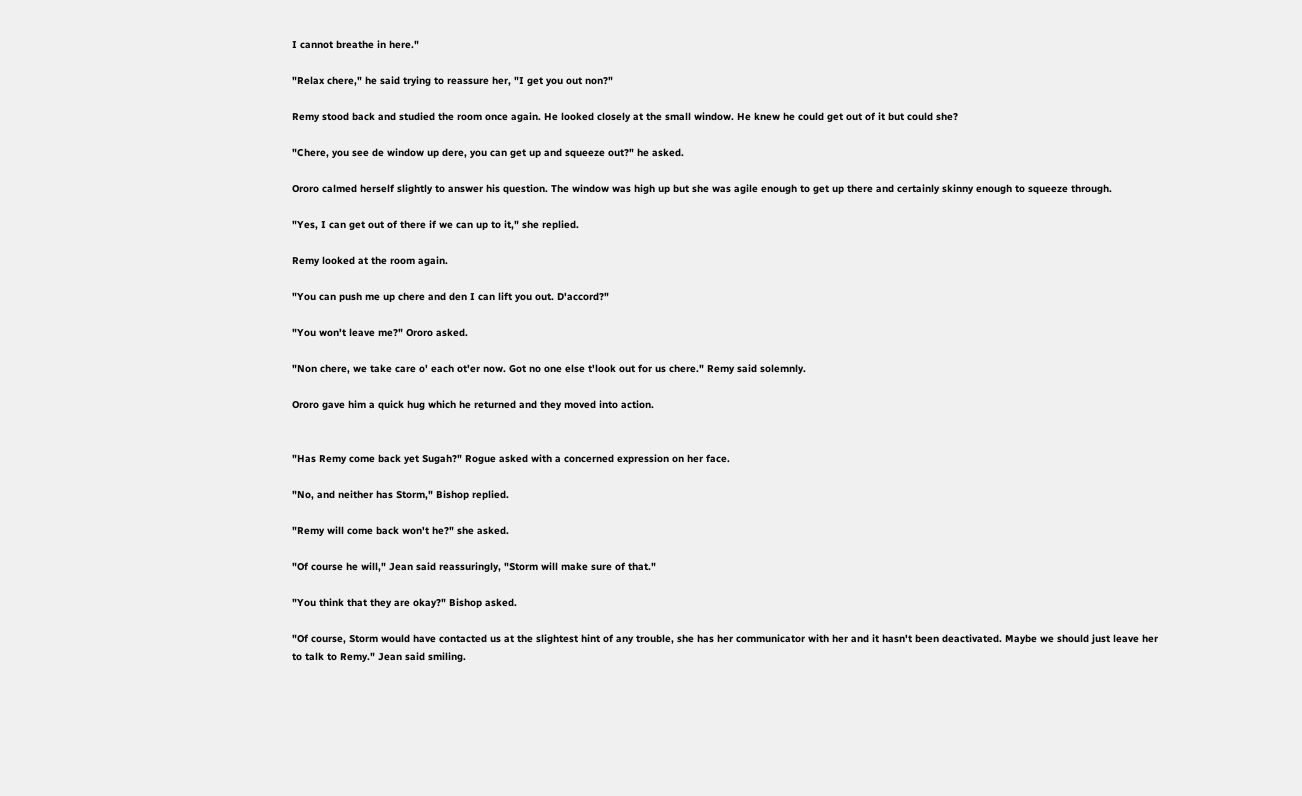I cannot breathe in here."

"Relax chere," he said trying to reassure her, "I get you out non?"

Remy stood back and studied the room once again. He looked closely at the small window. He knew he could get out of it but could she?

"Chere, you see de window up dere, you can get up and squeeze out?" he asked.

Ororo calmed herself slightly to answer his question. The window was high up but she was agile enough to get up there and certainly skinny enough to squeeze through.

"Yes, I can get out of there if we can up to it," she replied.

Remy looked at the room again.

"You can push me up chere and den I can lift you out. D'accord?"

"You won't leave me?" Ororo asked.

"Non chere, we take care o' each ot'er now. Got no one else t'look out for us chere." Remy said solemnly.

Ororo gave him a quick hug which he returned and they moved into action.


"Has Remy come back yet Sugah?" Rogue asked with a concerned expression on her face.

"No, and neither has Storm," Bishop replied.

"Remy will come back won't he?" she asked.

"Of course he will," Jean said reassuringly, "Storm will make sure of that."

"You think that they are okay?" Bishop asked.

"Of course, Storm would have contacted us at the slightest hint of any trouble, she has her communicator with her and it hasn't been deactivated. Maybe we should just leave her to talk to Remy." Jean said smiling.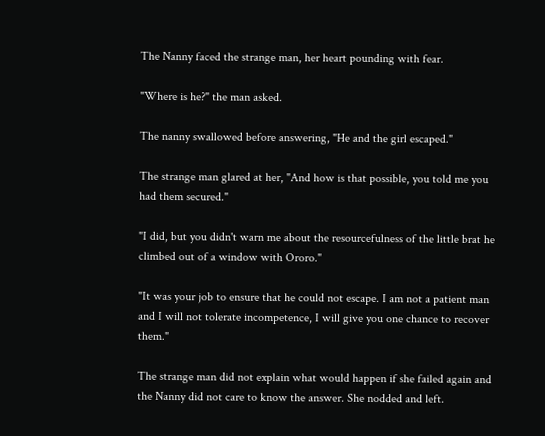The Nanny faced the strange man, her heart pounding with fear.

"Where is he?" the man asked.

The nanny swallowed before answering, "He and the girl escaped."

The strange man glared at her, "And how is that possible, you told me you had them secured."

"I did, but you didn't warn me about the resourcefulness of the little brat he climbed out of a window with Ororo."

"It was your job to ensure that he could not escape. I am not a patient man and I will not tolerate incompetence, I will give you one chance to recover them."

The strange man did not explain what would happen if she failed again and the Nanny did not care to know the answer. She nodded and left.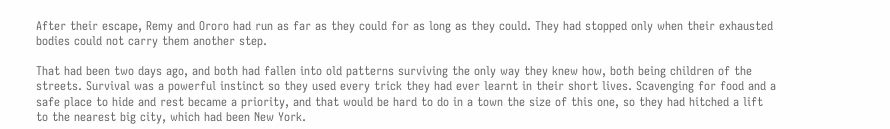After their escape, Remy and Ororo had run as far as they could for as long as they could. They had stopped only when their exhausted bodies could not carry them another step.

That had been two days ago, and both had fallen into old patterns surviving the only way they knew how, both being children of the streets. Survival was a powerful instinct so they used every trick they had ever learnt in their short lives. Scavenging for food and a safe place to hide and rest became a priority, and that would be hard to do in a town the size of this one, so they had hitched a lift to the nearest big city, which had been New York.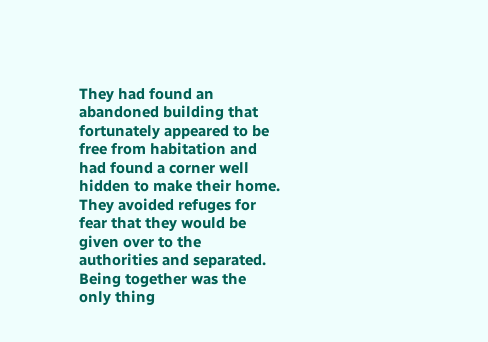They had found an abandoned building that fortunately appeared to be free from habitation and had found a corner well hidden to make their home. They avoided refuges for fear that they would be given over to the authorities and separated. Being together was the only thing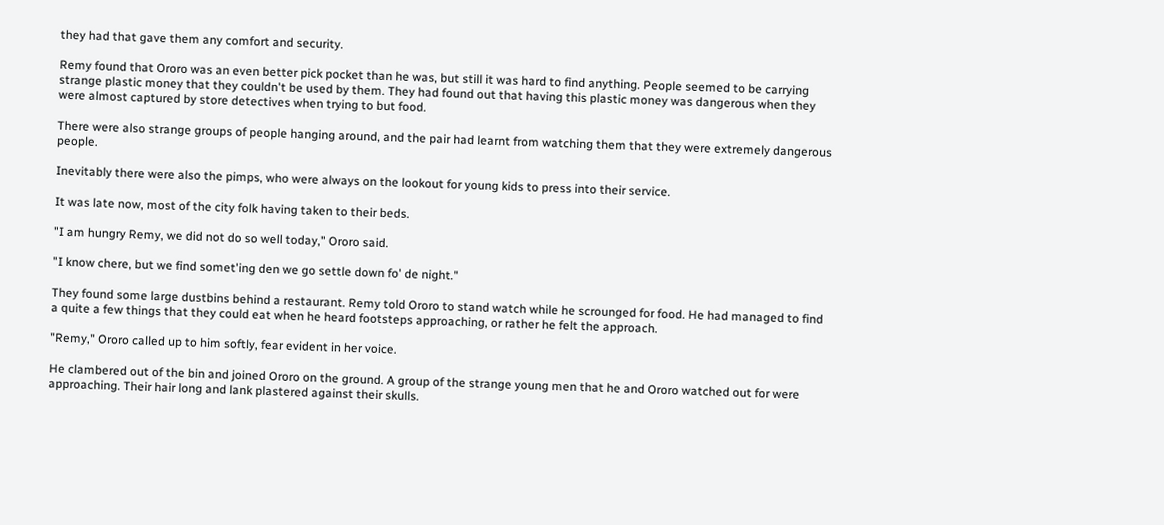they had that gave them any comfort and security.

Remy found that Ororo was an even better pick pocket than he was, but still it was hard to find anything. People seemed to be carrying strange plastic money that they couldn't be used by them. They had found out that having this plastic money was dangerous when they were almost captured by store detectives when trying to but food.

There were also strange groups of people hanging around, and the pair had learnt from watching them that they were extremely dangerous people.

Inevitably there were also the pimps, who were always on the lookout for young kids to press into their service.

It was late now, most of the city folk having taken to their beds.

"I am hungry Remy, we did not do so well today," Ororo said.

"I know chere, but we find somet'ing den we go settle down fo' de night."

They found some large dustbins behind a restaurant. Remy told Ororo to stand watch while he scrounged for food. He had managed to find a quite a few things that they could eat when he heard footsteps approaching, or rather he felt the approach.

"Remy," Ororo called up to him softly, fear evident in her voice.

He clambered out of the bin and joined Ororo on the ground. A group of the strange young men that he and Ororo watched out for were approaching. Their hair long and lank plastered against their skulls.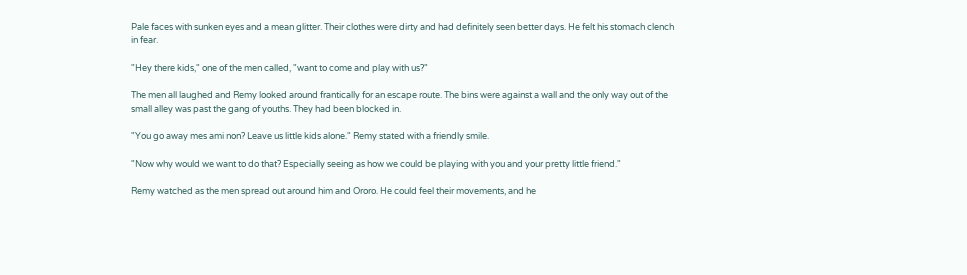Pale faces with sunken eyes and a mean glitter. Their clothes were dirty and had definitely seen better days. He felt his stomach clench in fear.

"Hey there kids," one of the men called, "want to come and play with us?"

The men all laughed and Remy looked around frantically for an escape route. The bins were against a wall and the only way out of the small alley was past the gang of youths. They had been blocked in.

"You go away mes ami non? Leave us little kids alone." Remy stated with a friendly smile.

"Now why would we want to do that? Especially seeing as how we could be playing with you and your pretty little friend."

Remy watched as the men spread out around him and Ororo. He could feel their movements, and he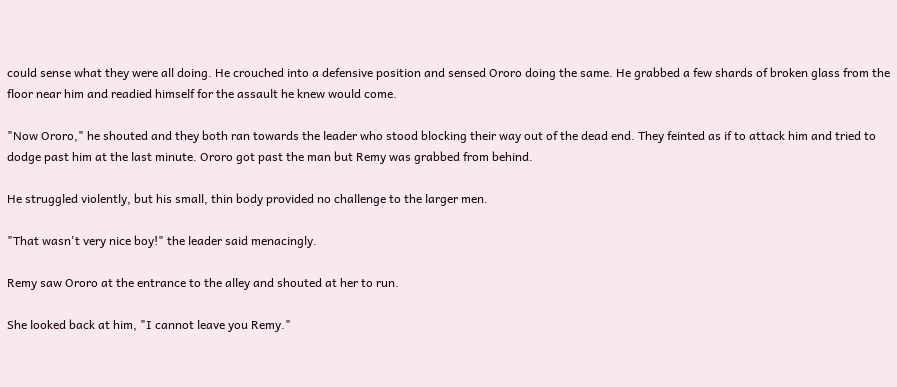could sense what they were all doing. He crouched into a defensive position and sensed Ororo doing the same. He grabbed a few shards of broken glass from the floor near him and readied himself for the assault he knew would come.

"Now Ororo," he shouted and they both ran towards the leader who stood blocking their way out of the dead end. They feinted as if to attack him and tried to dodge past him at the last minute. Ororo got past the man but Remy was grabbed from behind.

He struggled violently, but his small, thin body provided no challenge to the larger men.

"That wasn't very nice boy!" the leader said menacingly.

Remy saw Ororo at the entrance to the alley and shouted at her to run.

She looked back at him, "I cannot leave you Remy."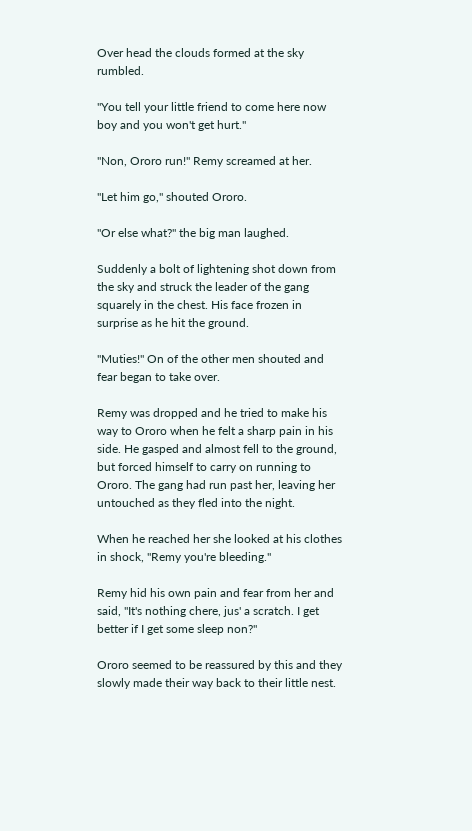Over head the clouds formed at the sky rumbled.

"You tell your little friend to come here now boy and you won't get hurt."

"Non, Ororo run!" Remy screamed at her.

"Let him go," shouted Ororo.

"Or else what?" the big man laughed.

Suddenly a bolt of lightening shot down from the sky and struck the leader of the gang squarely in the chest. His face frozen in surprise as he hit the ground.

"Muties!" On of the other men shouted and fear began to take over.

Remy was dropped and he tried to make his way to Ororo when he felt a sharp pain in his side. He gasped and almost fell to the ground, but forced himself to carry on running to Ororo. The gang had run past her, leaving her untouched as they fled into the night.

When he reached her she looked at his clothes in shock, "Remy you're bleeding."

Remy hid his own pain and fear from her and said, "It's nothing chere, jus' a scratch. I get better if I get some sleep non?"

Ororo seemed to be reassured by this and they slowly made their way back to their little nest.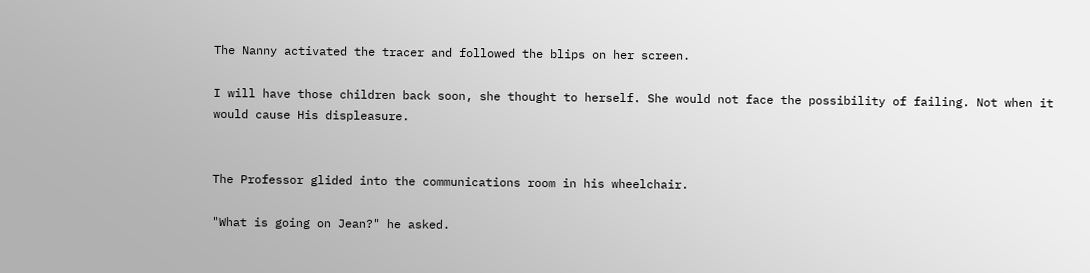The Nanny activated the tracer and followed the blips on her screen.

I will have those children back soon, she thought to herself. She would not face the possibility of failing. Not when it would cause His displeasure.


The Professor glided into the communications room in his wheelchair.

"What is going on Jean?" he asked.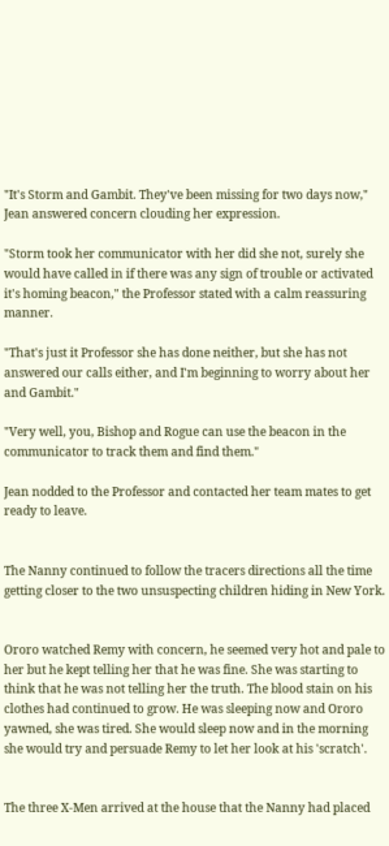"It's Storm and Gambit. They've been missing for two days now," Jean answered concern clouding her expression.

"Storm took her communicator with her did she not, surely she would have called in if there was any sign of trouble or activated it's homing beacon," the Professor stated with a calm reassuring manner.

"That's just it Professor she has done neither, but she has not answered our calls either, and I'm beginning to worry about her and Gambit."

"Very well, you, Bishop and Rogue can use the beacon in the communicator to track them and find them."

Jean nodded to the Professor and contacted her team mates to get ready to leave.


The Nanny continued to follow the tracers directions all the time getting closer to the two unsuspecting children hiding in New York.


Ororo watched Remy with concern, he seemed very hot and pale to her but he kept telling her that he was fine. She was starting to think that he was not telling her the truth. The blood stain on his clothes had continued to grow. He was sleeping now and Ororo yawned, she was tired. She would sleep now and in the morning she would try and persuade Remy to let her look at his 'scratch'.


The three X-Men arrived at the house that the Nanny had placed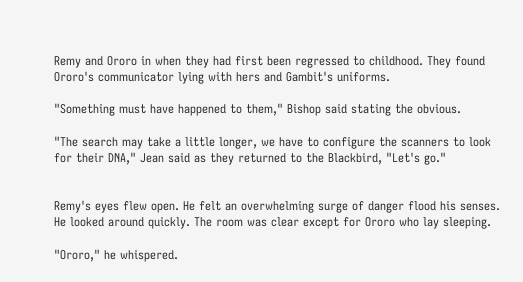Remy and Ororo in when they had first been regressed to childhood. They found Ororo's communicator lying with hers and Gambit's uniforms.

"Something must have happened to them," Bishop said stating the obvious.

"The search may take a little longer, we have to configure the scanners to look for their DNA," Jean said as they returned to the Blackbird, "Let's go."


Remy's eyes flew open. He felt an overwhelming surge of danger flood his senses. He looked around quickly. The room was clear except for Ororo who lay sleeping.

"Ororo," he whispered.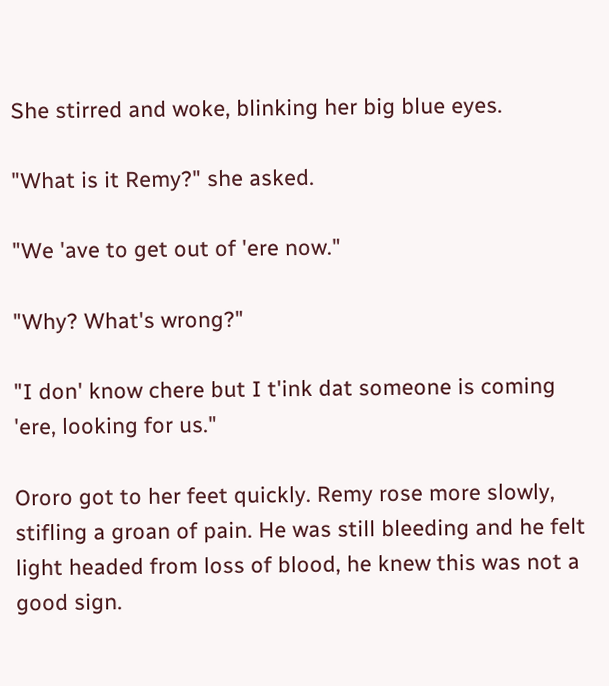She stirred and woke, blinking her big blue eyes.

"What is it Remy?" she asked.

"We 'ave to get out of 'ere now."

"Why? What's wrong?"

"I don' know chere but I t'ink dat someone is coming 'ere, looking for us."

Ororo got to her feet quickly. Remy rose more slowly, stifling a groan of pain. He was still bleeding and he felt light headed from loss of blood, he knew this was not a good sign.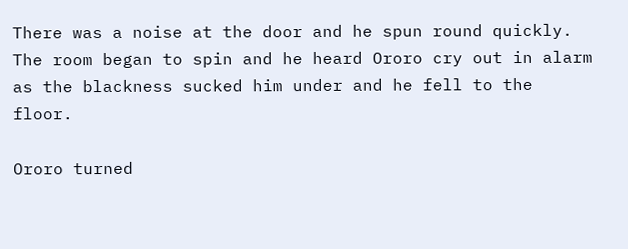There was a noise at the door and he spun round quickly. The room began to spin and he heard Ororo cry out in alarm as the blackness sucked him under and he fell to the floor.

Ororo turned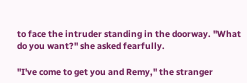to face the intruder standing in the doorway. "What do you want?" she asked fearfully.

"I've come to get you and Remy," the stranger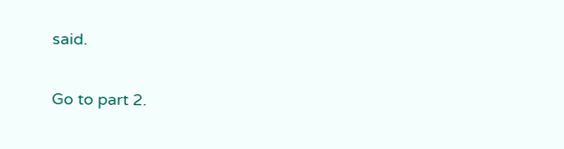said.

Go to part 2.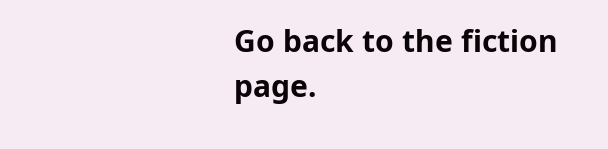Go back to the fiction page.